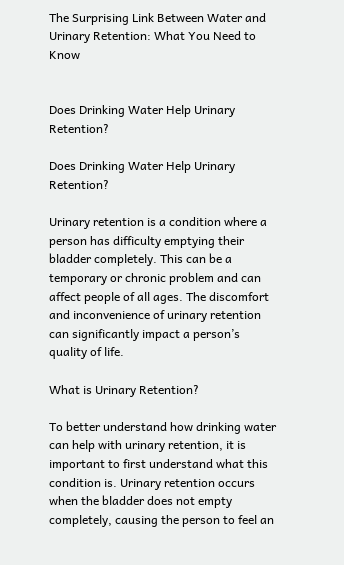The Surprising Link Between Water and Urinary Retention: What You Need to Know


Does Drinking Water Help Urinary Retention?

Does Drinking Water Help Urinary Retention?

Urinary retention is a condition where a person has difficulty emptying their bladder completely. This can be a temporary or chronic problem and can affect people of all ages. The discomfort and inconvenience of urinary retention can significantly impact a person’s quality of life.

What is Urinary Retention?

To better understand how drinking water can help with urinary retention, it is important to first understand what this condition is. Urinary retention occurs when the bladder does not empty completely, causing the person to feel an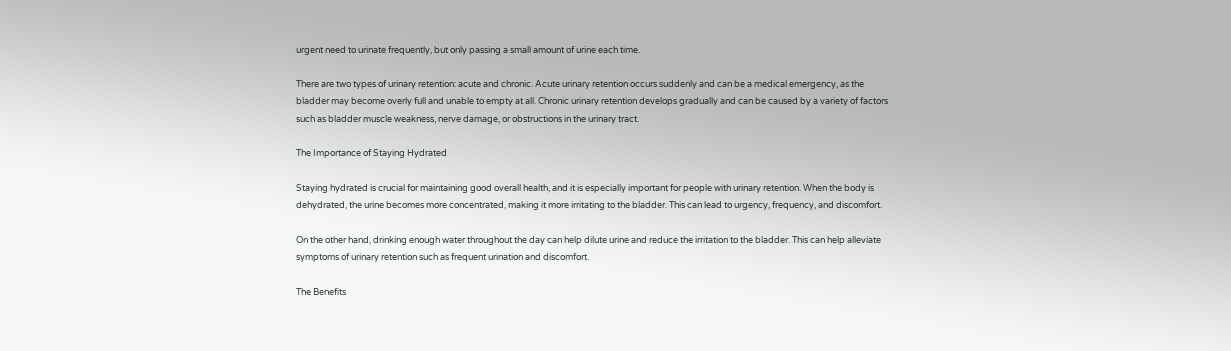urgent need to urinate frequently, but only passing a small amount of urine each time.

There are two types of urinary retention: acute and chronic. Acute urinary retention occurs suddenly and can be a medical emergency, as the bladder may become overly full and unable to empty at all. Chronic urinary retention develops gradually and can be caused by a variety of factors such as bladder muscle weakness, nerve damage, or obstructions in the urinary tract.

The Importance of Staying Hydrated

Staying hydrated is crucial for maintaining good overall health, and it is especially important for people with urinary retention. When the body is dehydrated, the urine becomes more concentrated, making it more irritating to the bladder. This can lead to urgency, frequency, and discomfort.

On the other hand, drinking enough water throughout the day can help dilute urine and reduce the irritation to the bladder. This can help alleviate symptoms of urinary retention such as frequent urination and discomfort.

The Benefits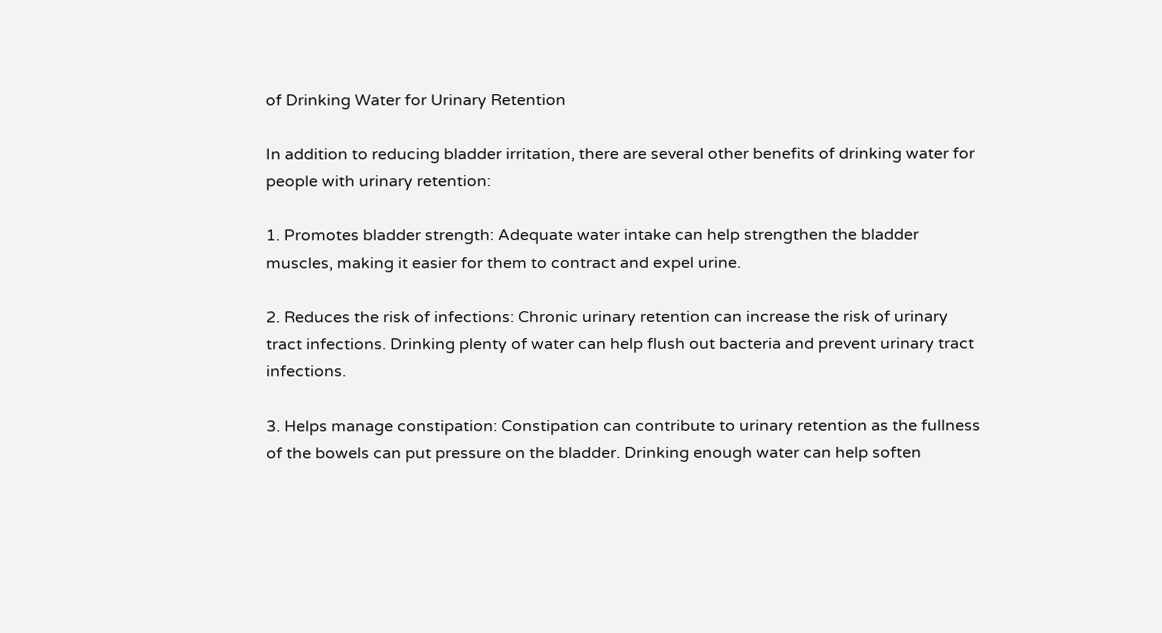of Drinking Water for Urinary Retention

In addition to reducing bladder irritation, there are several other benefits of drinking water for people with urinary retention:

1. Promotes bladder strength: Adequate water intake can help strengthen the bladder muscles, making it easier for them to contract and expel urine.

2. Reduces the risk of infections: Chronic urinary retention can increase the risk of urinary tract infections. Drinking plenty of water can help flush out bacteria and prevent urinary tract infections.

3. Helps manage constipation: Constipation can contribute to urinary retention as the fullness of the bowels can put pressure on the bladder. Drinking enough water can help soften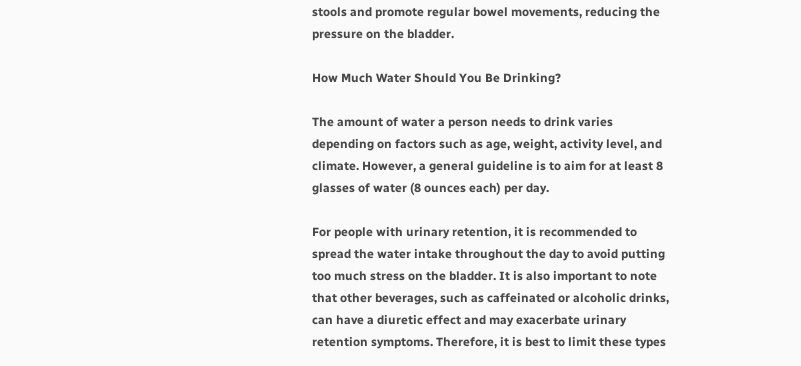stools and promote regular bowel movements, reducing the pressure on the bladder.

How Much Water Should You Be Drinking?

The amount of water a person needs to drink varies depending on factors such as age, weight, activity level, and climate. However, a general guideline is to aim for at least 8 glasses of water (8 ounces each) per day.

For people with urinary retention, it is recommended to spread the water intake throughout the day to avoid putting too much stress on the bladder. It is also important to note that other beverages, such as caffeinated or alcoholic drinks, can have a diuretic effect and may exacerbate urinary retention symptoms. Therefore, it is best to limit these types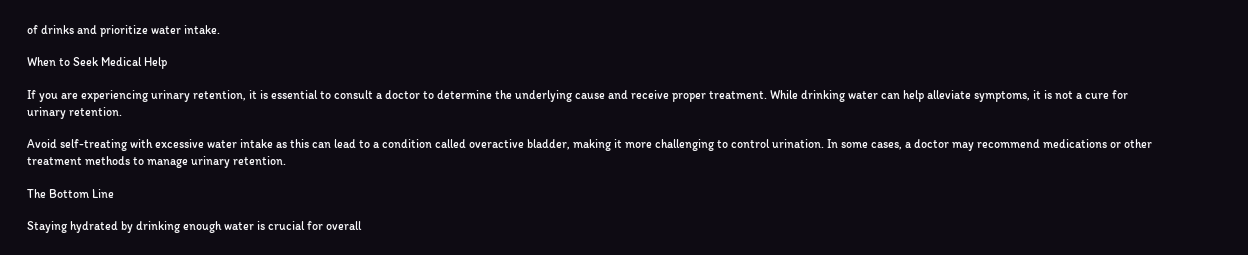of drinks and prioritize water intake.

When to Seek Medical Help

If you are experiencing urinary retention, it is essential to consult a doctor to determine the underlying cause and receive proper treatment. While drinking water can help alleviate symptoms, it is not a cure for urinary retention.

Avoid self-treating with excessive water intake as this can lead to a condition called overactive bladder, making it more challenging to control urination. In some cases, a doctor may recommend medications or other treatment methods to manage urinary retention.

The Bottom Line

Staying hydrated by drinking enough water is crucial for overall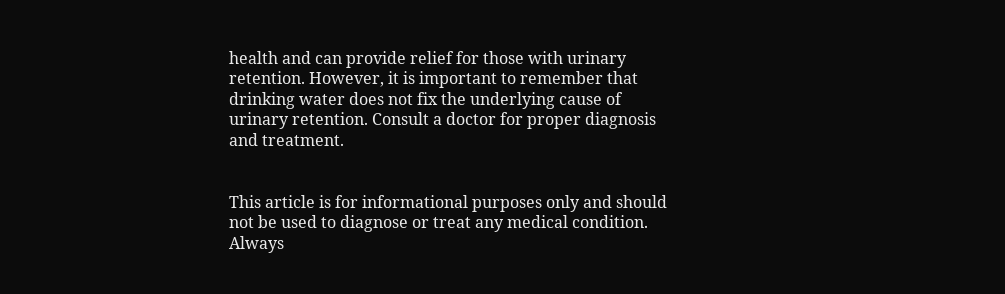health and can provide relief for those with urinary retention. However, it is important to remember that drinking water does not fix the underlying cause of urinary retention. Consult a doctor for proper diagnosis and treatment.


This article is for informational purposes only and should not be used to diagnose or treat any medical condition. Always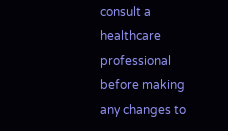consult a healthcare professional before making any changes to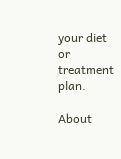your diet or treatment plan.

About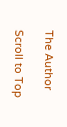The Author

Scroll to Top